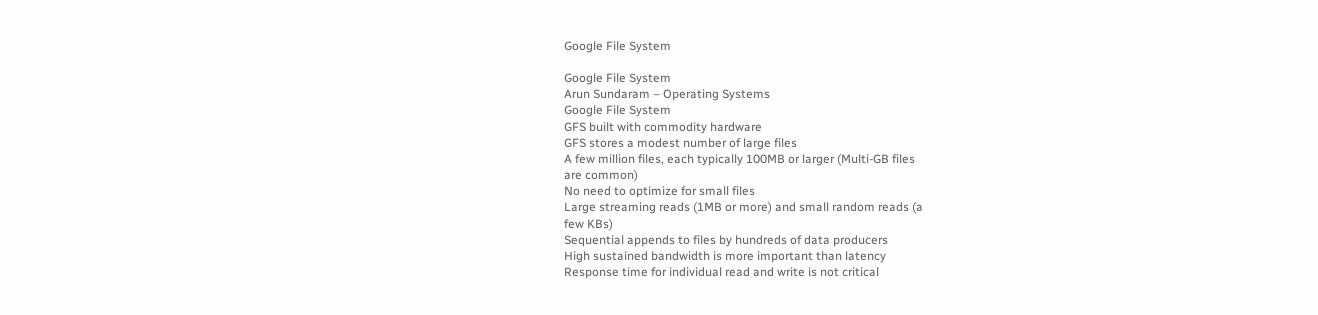Google File System

Google File System
Arun Sundaram – Operating Systems
Google File System
GFS built with commodity hardware
GFS stores a modest number of large files
A few million files, each typically 100MB or larger (Multi-GB files
are common)
No need to optimize for small files
Large streaming reads (1MB or more) and small random reads (a
few KBs)
Sequential appends to files by hundreds of data producers
High sustained bandwidth is more important than latency
Response time for individual read and write is not critical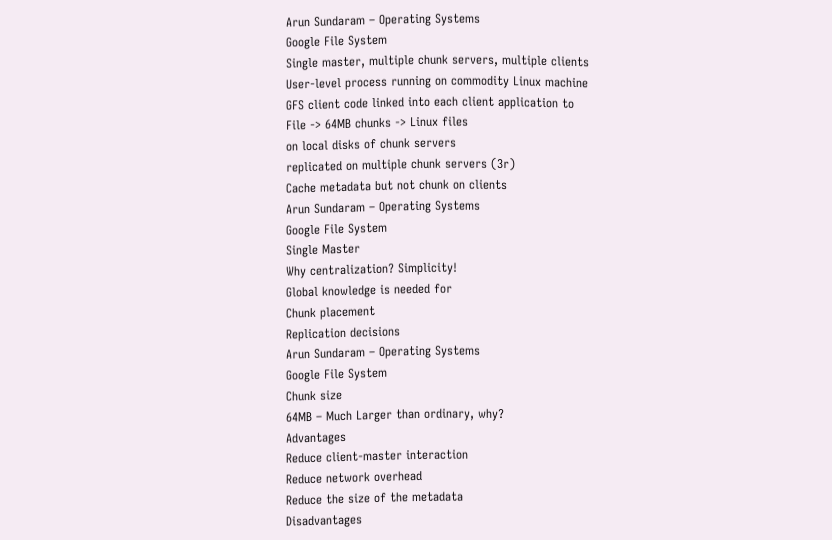Arun Sundaram – Operating Systems
Google File System
Single master, multiple chunk servers, multiple clients
User-level process running on commodity Linux machine
GFS client code linked into each client application to
File -> 64MB chunks -> Linux files
on local disks of chunk servers
replicated on multiple chunk servers (3r)
Cache metadata but not chunk on clients
Arun Sundaram – Operating Systems
Google File System
Single Master
Why centralization? Simplicity!
Global knowledge is needed for
Chunk placement
Replication decisions
Arun Sundaram – Operating Systems
Google File System
Chunk size
64MB – Much Larger than ordinary, why?
Advantages
Reduce client-master interaction
Reduce network overhead
Reduce the size of the metadata
Disadvantages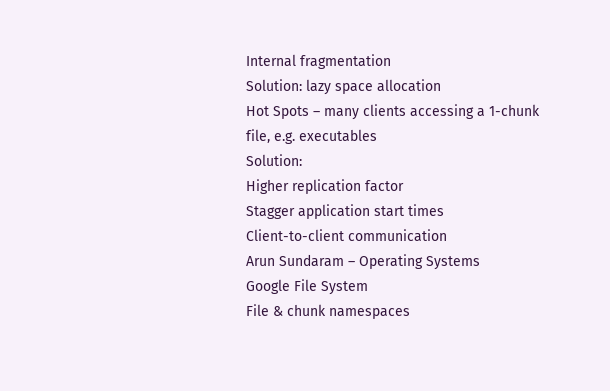Internal fragmentation
Solution: lazy space allocation
Hot Spots – many clients accessing a 1-chunk file, e.g. executables
Solution:
Higher replication factor
Stagger application start times
Client-to-client communication
Arun Sundaram – Operating Systems
Google File System
File & chunk namespaces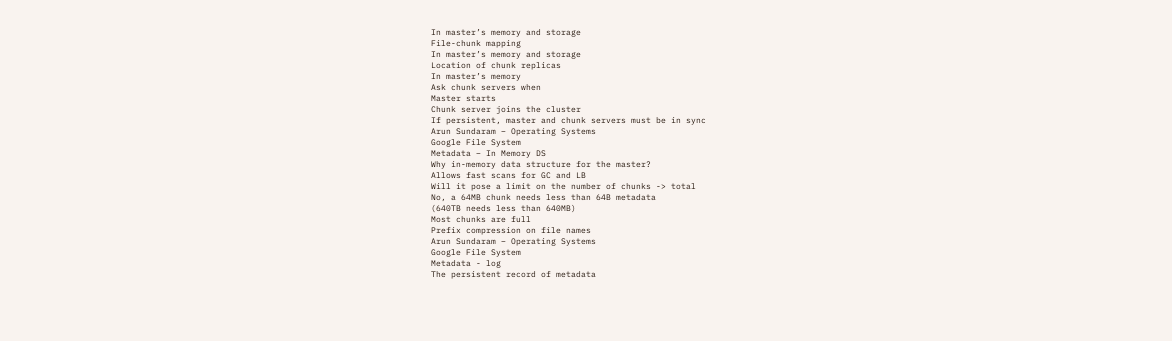In master’s memory and storage
File-chunk mapping
In master’s memory and storage
Location of chunk replicas
In master’s memory
Ask chunk servers when
Master starts
Chunk server joins the cluster
If persistent, master and chunk servers must be in sync
Arun Sundaram – Operating Systems
Google File System
Metadata – In Memory DS
Why in-memory data structure for the master?
Allows fast scans for GC and LB
Will it pose a limit on the number of chunks -> total
No, a 64MB chunk needs less than 64B metadata
(640TB needs less than 640MB)
Most chunks are full
Prefix compression on file names
Arun Sundaram – Operating Systems
Google File System
Metadata - log
The persistent record of metadata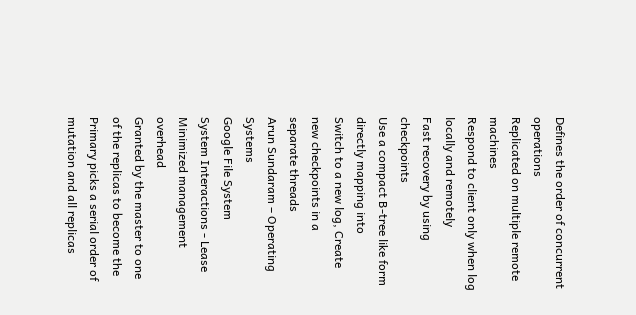Defines the order of concurrent operations
Replicated on multiple remote machines
Respond to client only when log locally and remotely
Fast recovery by using checkpoints
Use a compact B-tree like form directly mapping into
Switch to a new log, Create new checkpoints in a
separate threads
Arun Sundaram – Operating Systems
Google File System
System Interactions - Lease
Minimized management overhead
Granted by the master to one of the replicas to become the
Primary picks a serial order of mutation and all replicas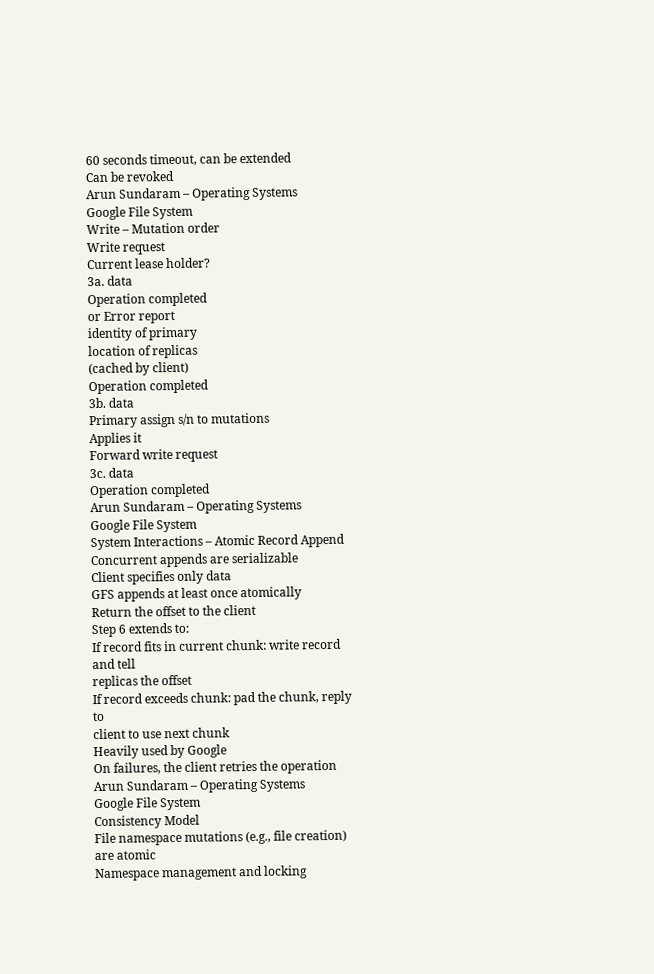60 seconds timeout, can be extended
Can be revoked
Arun Sundaram – Operating Systems
Google File System
Write – Mutation order
Write request
Current lease holder?
3a. data
Operation completed
or Error report
identity of primary
location of replicas
(cached by client)
Operation completed
3b. data
Primary assign s/n to mutations
Applies it
Forward write request
3c. data
Operation completed
Arun Sundaram – Operating Systems
Google File System
System Interactions – Atomic Record Append
Concurrent appends are serializable
Client specifies only data
GFS appends at least once atomically
Return the offset to the client
Step 6 extends to:
If record fits in current chunk: write record and tell
replicas the offset
If record exceeds chunk: pad the chunk, reply to
client to use next chunk
Heavily used by Google
On failures, the client retries the operation
Arun Sundaram – Operating Systems
Google File System
Consistency Model
File namespace mutations (e.g., file creation) are atomic
Namespace management and locking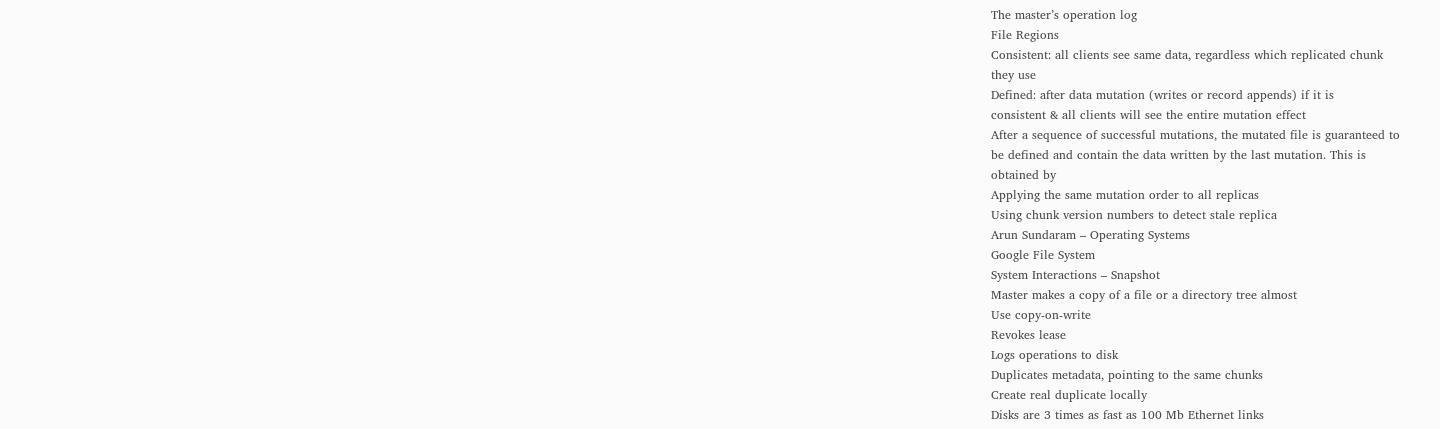The master’s operation log
File Regions
Consistent: all clients see same data, regardless which replicated chunk
they use
Defined: after data mutation (writes or record appends) if it is
consistent & all clients will see the entire mutation effect
After a sequence of successful mutations, the mutated file is guaranteed to
be defined and contain the data written by the last mutation. This is
obtained by
Applying the same mutation order to all replicas
Using chunk version numbers to detect stale replica
Arun Sundaram – Operating Systems
Google File System
System Interactions – Snapshot
Master makes a copy of a file or a directory tree almost
Use copy-on-write
Revokes lease
Logs operations to disk
Duplicates metadata, pointing to the same chunks
Create real duplicate locally
Disks are 3 times as fast as 100 Mb Ethernet links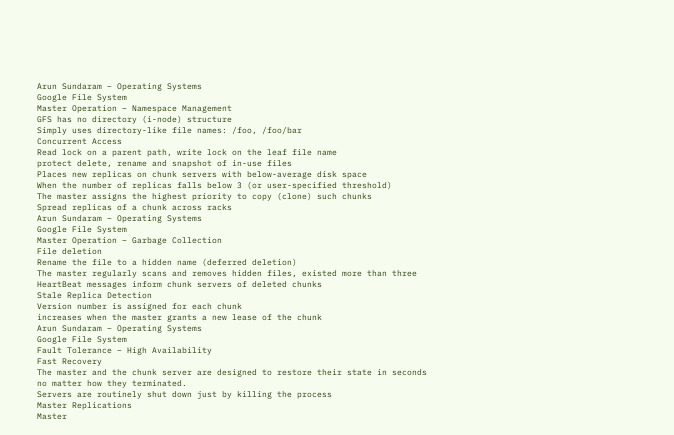Arun Sundaram – Operating Systems
Google File System
Master Operation – Namespace Management
GFS has no directory (i-node) structure
Simply uses directory-like file names: /foo, /foo/bar
Concurrent Access
Read lock on a parent path, write lock on the leaf file name
protect delete, rename and snapshot of in-use files
Places new replicas on chunk servers with below-average disk space
When the number of replicas falls below 3 (or user-specified threshold)
The master assigns the highest priority to copy (clone) such chunks
Spread replicas of a chunk across racks
Arun Sundaram – Operating Systems
Google File System
Master Operation – Garbage Collection
File deletion
Rename the file to a hidden name (deferred deletion)
The master regularly scans and removes hidden files, existed more than three
HeartBeat messages inform chunk servers of deleted chunks
Stale Replica Detection
Version number is assigned for each chunk
increases when the master grants a new lease of the chunk
Arun Sundaram – Operating Systems
Google File System
Fault Tolerance – High Availability
Fast Recovery
The master and the chunk server are designed to restore their state in seconds
no matter how they terminated.
Servers are routinely shut down just by killing the process
Master Replications
Master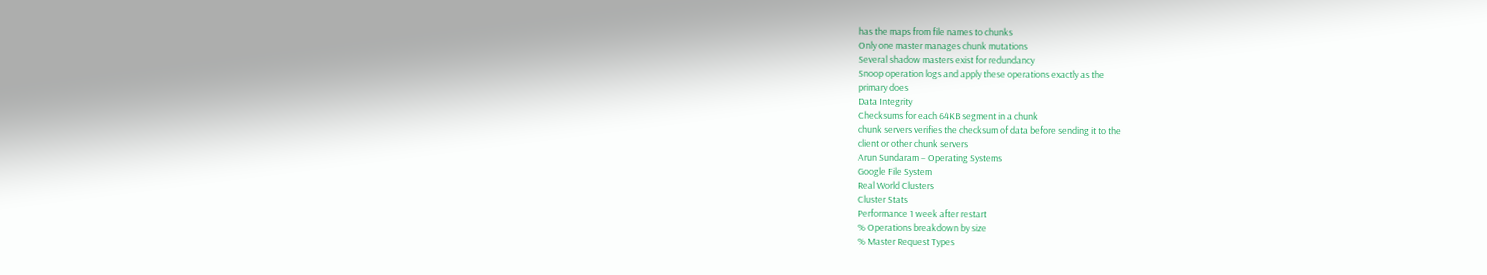has the maps from file names to chunks
Only one master manages chunk mutations
Several shadow masters exist for redundancy
Snoop operation logs and apply these operations exactly as the
primary does
Data Integrity
Checksums for each 64KB segment in a chunk
chunk servers verifies the checksum of data before sending it to the
client or other chunk servers
Arun Sundaram – Operating Systems
Google File System
Real World Clusters
Cluster Stats
Performance 1 week after restart
% Operations breakdown by size
% Master Request Types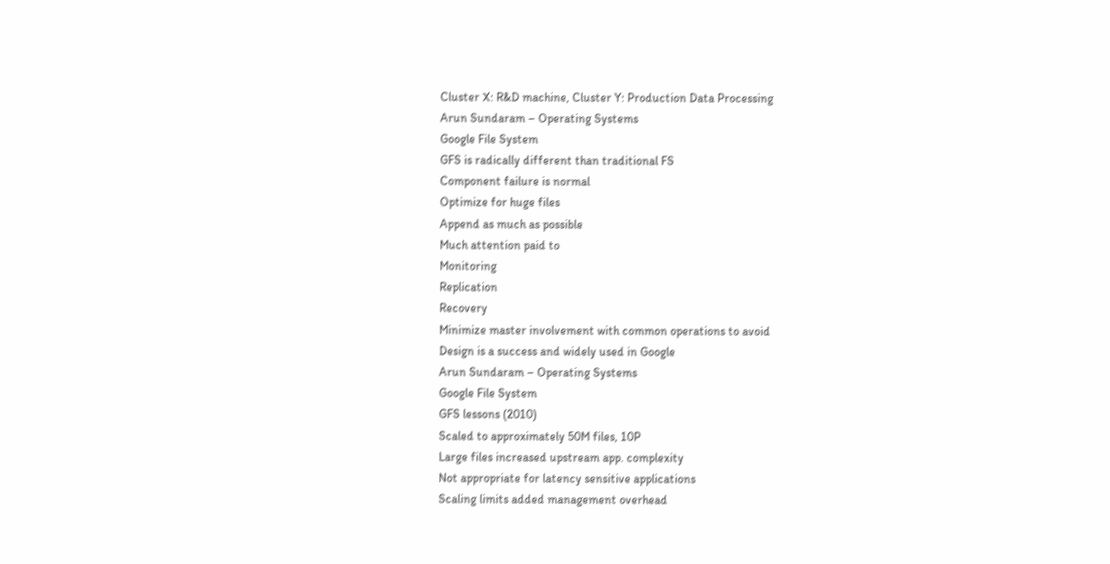Cluster X: R&D machine, Cluster Y: Production Data Processing
Arun Sundaram – Operating Systems
Google File System
GFS is radically different than traditional FS
Component failure is normal
Optimize for huge files
Append as much as possible
Much attention paid to
Monitoring
Replication
Recovery
Minimize master involvement with common operations to avoid
Design is a success and widely used in Google
Arun Sundaram – Operating Systems
Google File System
GFS lessons (2010)
Scaled to approximately 50M files, 10P
Large files increased upstream app. complexity
Not appropriate for latency sensitive applications
Scaling limits added management overhead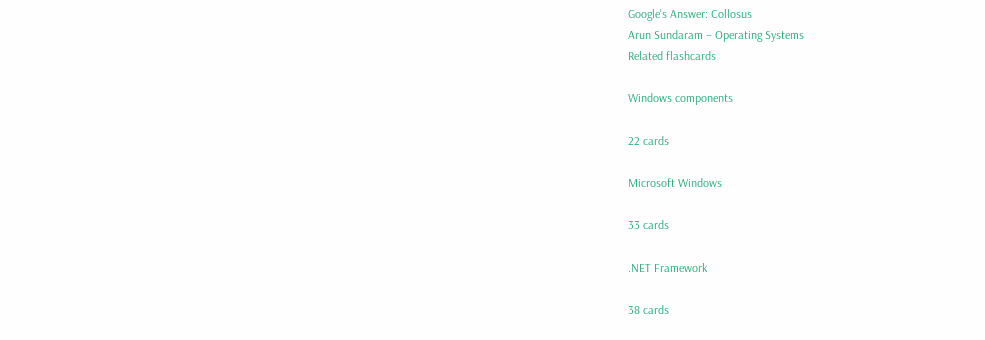Google's Answer: Collosus
Arun Sundaram – Operating Systems
Related flashcards

Windows components

22 cards

Microsoft Windows

33 cards

.NET Framework

38 cards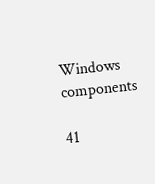Windows components

41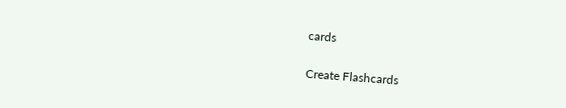cards

Create Flashcards